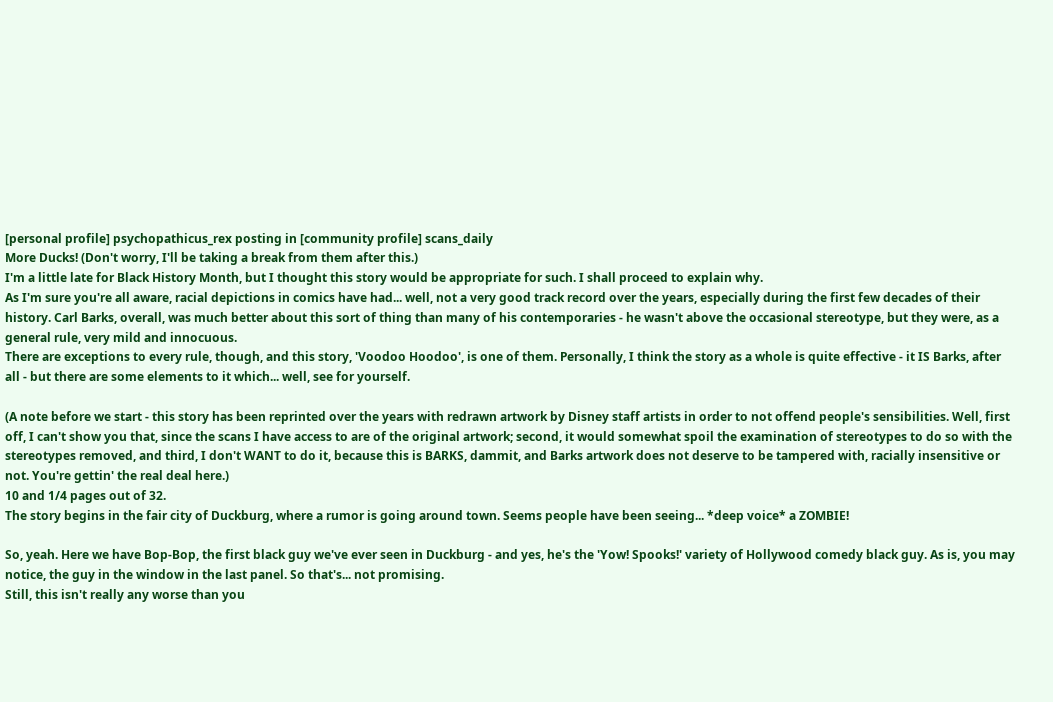[personal profile] psychopathicus_rex posting in [community profile] scans_daily
More Ducks! (Don't worry, I'll be taking a break from them after this.)
I'm a little late for Black History Month, but I thought this story would be appropriate for such. I shall proceed to explain why.
As I'm sure you're all aware, racial depictions in comics have had... well, not a very good track record over the years, especially during the first few decades of their history. Carl Barks, overall, was much better about this sort of thing than many of his contemporaries - he wasn't above the occasional stereotype, but they were, as a general rule, very mild and innocuous.
There are exceptions to every rule, though, and this story, 'Voodoo Hoodoo', is one of them. Personally, I think the story as a whole is quite effective - it IS Barks, after all - but there are some elements to it which... well, see for yourself.

(A note before we start - this story has been reprinted over the years with redrawn artwork by Disney staff artists in order to not offend people's sensibilities. Well, first off, I can't show you that, since the scans I have access to are of the original artwork; second, it would somewhat spoil the examination of stereotypes to do so with the stereotypes removed, and third, I don't WANT to do it, because this is BARKS, dammit, and Barks artwork does not deserve to be tampered with, racially insensitive or not. You're gettin' the real deal here.)
10 and 1/4 pages out of 32.
The story begins in the fair city of Duckburg, where a rumor is going around town. Seems people have been seeing... *deep voice* a ZOMBIE!

So, yeah. Here we have Bop-Bop, the first black guy we've ever seen in Duckburg - and yes, he's the 'Yow! Spooks!' variety of Hollywood comedy black guy. As is, you may notice, the guy in the window in the last panel. So that's... not promising.
Still, this isn't really any worse than you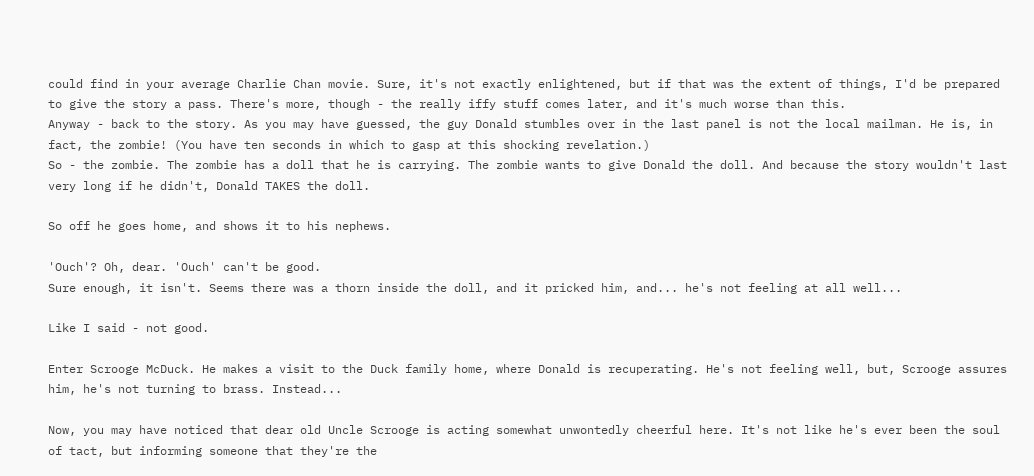could find in your average Charlie Chan movie. Sure, it's not exactly enlightened, but if that was the extent of things, I'd be prepared to give the story a pass. There's more, though - the really iffy stuff comes later, and it's much worse than this.
Anyway - back to the story. As you may have guessed, the guy Donald stumbles over in the last panel is not the local mailman. He is, in fact, the zombie! (You have ten seconds in which to gasp at this shocking revelation.)
So - the zombie. The zombie has a doll that he is carrying. The zombie wants to give Donald the doll. And because the story wouldn't last very long if he didn't, Donald TAKES the doll.

So off he goes home, and shows it to his nephews.

'Ouch'? Oh, dear. 'Ouch' can't be good.
Sure enough, it isn't. Seems there was a thorn inside the doll, and it pricked him, and... he's not feeling at all well...

Like I said - not good.

Enter Scrooge McDuck. He makes a visit to the Duck family home, where Donald is recuperating. He's not feeling well, but, Scrooge assures him, he's not turning to brass. Instead...

Now, you may have noticed that dear old Uncle Scrooge is acting somewhat unwontedly cheerful here. It's not like he's ever been the soul of tact, but informing someone that they're the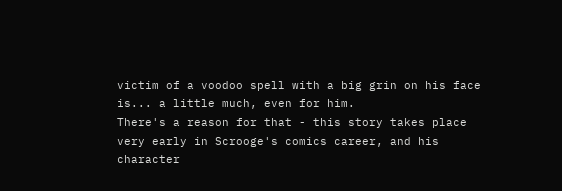victim of a voodoo spell with a big grin on his face is... a little much, even for him.
There's a reason for that - this story takes place very early in Scrooge's comics career, and his character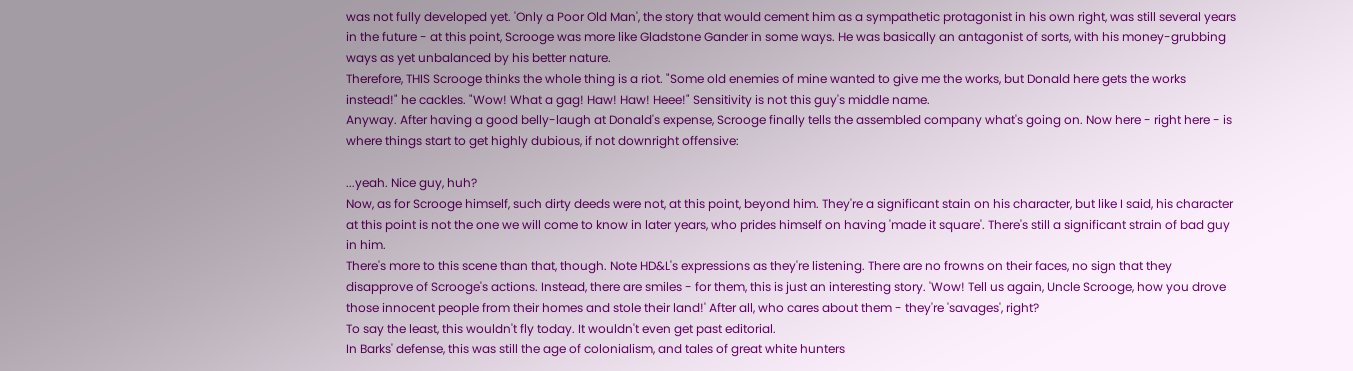was not fully developed yet. 'Only a Poor Old Man', the story that would cement him as a sympathetic protagonist in his own right, was still several years in the future - at this point, Scrooge was more like Gladstone Gander in some ways. He was basically an antagonist of sorts, with his money-grubbing ways as yet unbalanced by his better nature.
Therefore, THIS Scrooge thinks the whole thing is a riot. "Some old enemies of mine wanted to give me the works, but Donald here gets the works instead!" he cackles. "Wow! What a gag! Haw! Haw! Heee!" Sensitivity is not this guy's middle name.
Anyway. After having a good belly-laugh at Donald's expense, Scrooge finally tells the assembled company what's going on. Now here - right here - is where things start to get highly dubious, if not downright offensive:

...yeah. Nice guy, huh?
Now, as for Scrooge himself, such dirty deeds were not, at this point, beyond him. They're a significant stain on his character, but like I said, his character at this point is not the one we will come to know in later years, who prides himself on having 'made it square'. There's still a significant strain of bad guy in him.
There's more to this scene than that, though. Note HD&L's expressions as they're listening. There are no frowns on their faces, no sign that they disapprove of Scrooge's actions. Instead, there are smiles - for them, this is just an interesting story. 'Wow! Tell us again, Uncle Scrooge, how you drove those innocent people from their homes and stole their land!' After all, who cares about them - they're 'savages', right?
To say the least, this wouldn't fly today. It wouldn't even get past editorial.
In Barks' defense, this was still the age of colonialism, and tales of great white hunters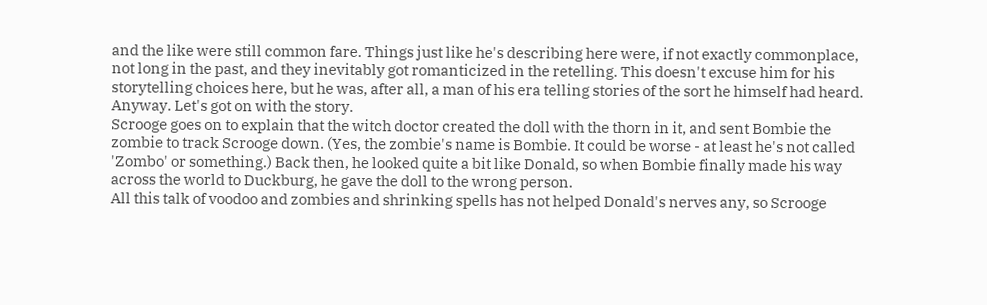and the like were still common fare. Things just like he's describing here were, if not exactly commonplace, not long in the past, and they inevitably got romanticized in the retelling. This doesn't excuse him for his storytelling choices here, but he was, after all, a man of his era telling stories of the sort he himself had heard.
Anyway. Let's got on with the story.
Scrooge goes on to explain that the witch doctor created the doll with the thorn in it, and sent Bombie the zombie to track Scrooge down. (Yes, the zombie's name is Bombie. It could be worse - at least he's not called 'Zombo' or something.) Back then, he looked quite a bit like Donald, so when Bombie finally made his way across the world to Duckburg, he gave the doll to the wrong person.
All this talk of voodoo and zombies and shrinking spells has not helped Donald's nerves any, so Scrooge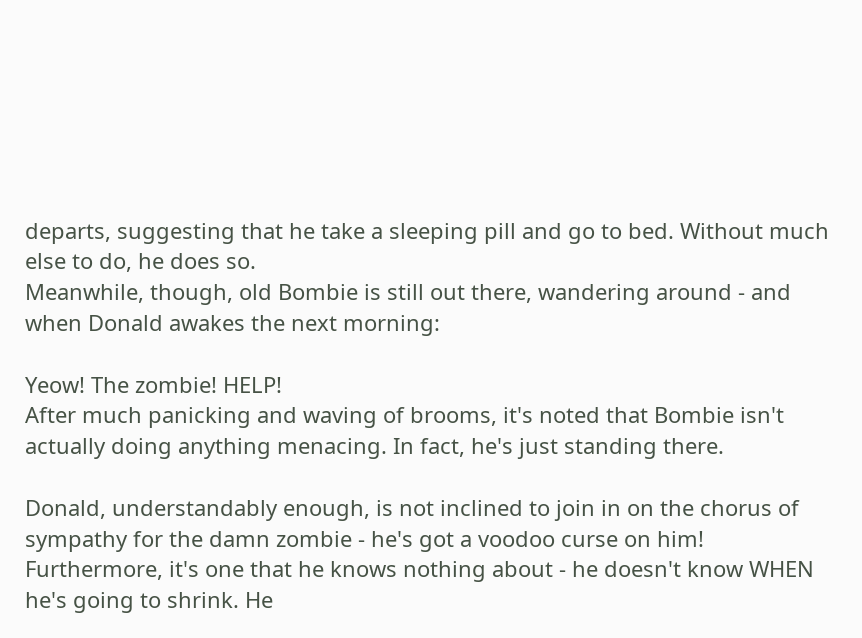departs, suggesting that he take a sleeping pill and go to bed. Without much else to do, he does so.
Meanwhile, though, old Bombie is still out there, wandering around - and when Donald awakes the next morning:

Yeow! The zombie! HELP!
After much panicking and waving of brooms, it's noted that Bombie isn't actually doing anything menacing. In fact, he's just standing there.

Donald, understandably enough, is not inclined to join in on the chorus of sympathy for the damn zombie - he's got a voodoo curse on him! Furthermore, it's one that he knows nothing about - he doesn't know WHEN he's going to shrink. He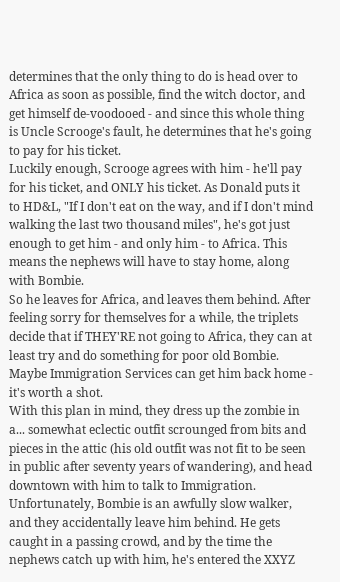determines that the only thing to do is head over to Africa as soon as possible, find the witch doctor, and get himself de-voodooed - and since this whole thing is Uncle Scrooge's fault, he determines that he's going to pay for his ticket.
Luckily enough, Scrooge agrees with him - he'll pay for his ticket, and ONLY his ticket. As Donald puts it to HD&L, "If I don't eat on the way, and if I don't mind walking the last two thousand miles", he's got just enough to get him - and only him - to Africa. This means the nephews will have to stay home, along with Bombie.
So he leaves for Africa, and leaves them behind. After feeling sorry for themselves for a while, the triplets decide that if THEY'RE not going to Africa, they can at least try and do something for poor old Bombie. Maybe Immigration Services can get him back home - it's worth a shot.
With this plan in mind, they dress up the zombie in a... somewhat eclectic outfit scrounged from bits and pieces in the attic (his old outfit was not fit to be seen in public after seventy years of wandering), and head downtown with him to talk to Immigration. Unfortunately, Bombie is an awfully slow walker, and they accidentally leave him behind. He gets caught in a passing crowd, and by the time the nephews catch up with him, he's entered the XXYZ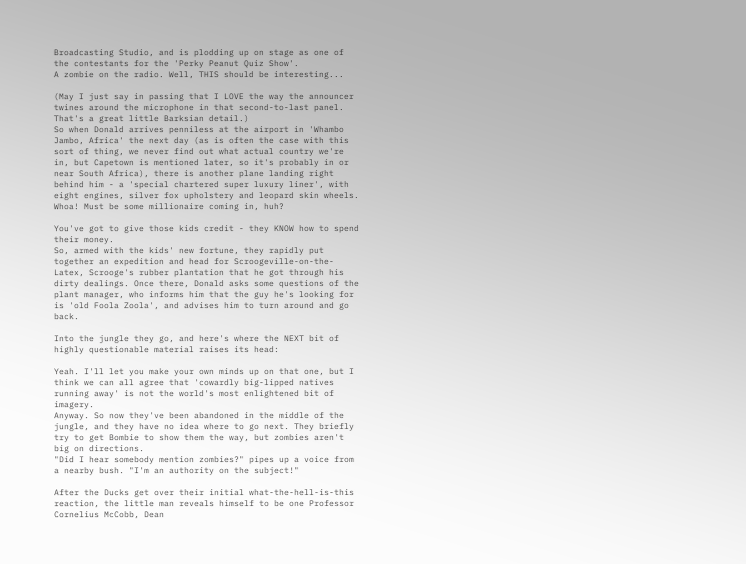Broadcasting Studio, and is plodding up on stage as one of the contestants for the 'Perky Peanut Quiz Show'.
A zombie on the radio. Well, THIS should be interesting...

(May I just say in passing that I LOVE the way the announcer twines around the microphone in that second-to-last panel. That's a great little Barksian detail.)
So when Donald arrives penniless at the airport in 'Whambo Jambo, Africa' the next day (as is often the case with this sort of thing, we never find out what actual country we're in, but Capetown is mentioned later, so it's probably in or near South Africa), there is another plane landing right behind him - a 'special chartered super luxury liner', with eight engines, silver fox upholstery and leopard skin wheels. Whoa! Must be some millionaire coming in, huh?

You've got to give those kids credit - they KNOW how to spend their money.
So, armed with the kids' new fortune, they rapidly put together an expedition and head for Scroogeville-on-the-Latex, Scrooge's rubber plantation that he got through his dirty dealings. Once there, Donald asks some questions of the plant manager, who informs him that the guy he's looking for is 'old Foola Zoola', and advises him to turn around and go back.

Into the jungle they go, and here's where the NEXT bit of highly questionable material raises its head:

Yeah. I'll let you make your own minds up on that one, but I think we can all agree that 'cowardly big-lipped natives running away' is not the world's most enlightened bit of imagery.
Anyway. So now they've been abandoned in the middle of the jungle, and they have no idea where to go next. They briefly try to get Bombie to show them the way, but zombies aren't big on directions.
"Did I hear somebody mention zombies?" pipes up a voice from a nearby bush. "I'm an authority on the subject!"

After the Ducks get over their initial what-the-hell-is-this reaction, the little man reveals himself to be one Professor Cornelius McCobb, Dean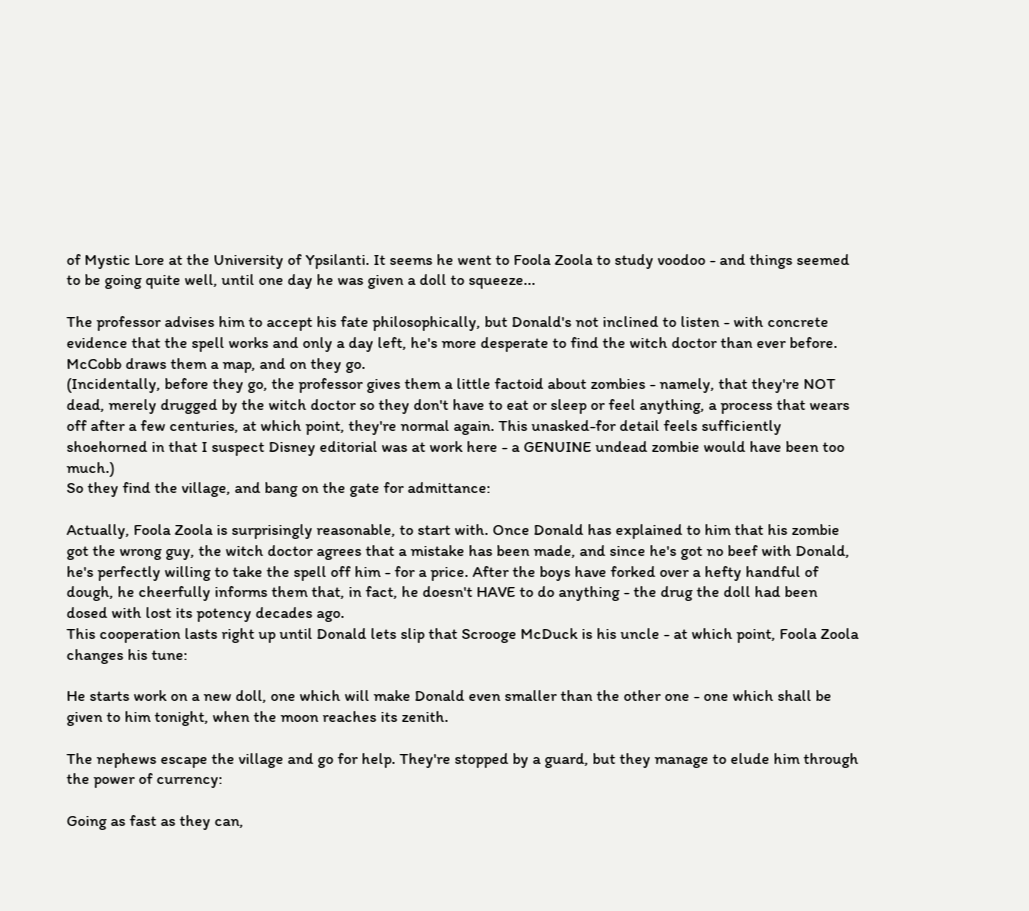of Mystic Lore at the University of Ypsilanti. It seems he went to Foola Zoola to study voodoo - and things seemed to be going quite well, until one day he was given a doll to squeeze...

The professor advises him to accept his fate philosophically, but Donald's not inclined to listen - with concrete evidence that the spell works and only a day left, he's more desperate to find the witch doctor than ever before. McCobb draws them a map, and on they go.
(Incidentally, before they go, the professor gives them a little factoid about zombies - namely, that they're NOT dead, merely drugged by the witch doctor so they don't have to eat or sleep or feel anything, a process that wears off after a few centuries, at which point, they're normal again. This unasked-for detail feels sufficiently shoehorned in that I suspect Disney editorial was at work here - a GENUINE undead zombie would have been too much.)
So they find the village, and bang on the gate for admittance:

Actually, Foola Zoola is surprisingly reasonable, to start with. Once Donald has explained to him that his zombie got the wrong guy, the witch doctor agrees that a mistake has been made, and since he's got no beef with Donald, he's perfectly willing to take the spell off him - for a price. After the boys have forked over a hefty handful of dough, he cheerfully informs them that, in fact, he doesn't HAVE to do anything - the drug the doll had been dosed with lost its potency decades ago.
This cooperation lasts right up until Donald lets slip that Scrooge McDuck is his uncle - at which point, Foola Zoola changes his tune:

He starts work on a new doll, one which will make Donald even smaller than the other one - one which shall be given to him tonight, when the moon reaches its zenith.

The nephews escape the village and go for help. They're stopped by a guard, but they manage to elude him through the power of currency:

Going as fast as they can,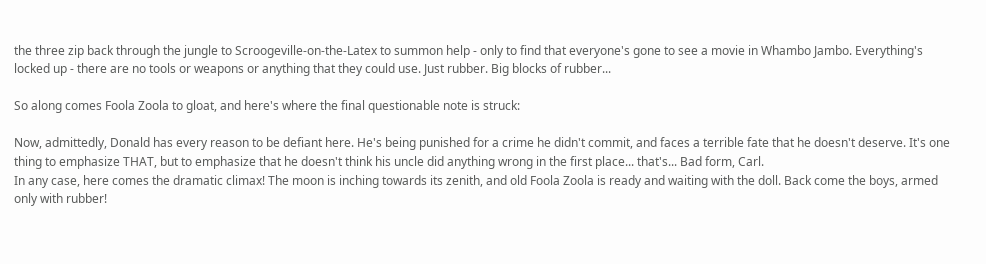the three zip back through the jungle to Scroogeville-on-the-Latex to summon help - only to find that everyone's gone to see a movie in Whambo Jambo. Everything's locked up - there are no tools or weapons or anything that they could use. Just rubber. Big blocks of rubber...

So along comes Foola Zoola to gloat, and here's where the final questionable note is struck:

Now, admittedly, Donald has every reason to be defiant here. He's being punished for a crime he didn't commit, and faces a terrible fate that he doesn't deserve. It's one thing to emphasize THAT, but to emphasize that he doesn't think his uncle did anything wrong in the first place... that's... Bad form, Carl.
In any case, here comes the dramatic climax! The moon is inching towards its zenith, and old Foola Zoola is ready and waiting with the doll. Back come the boys, armed only with rubber!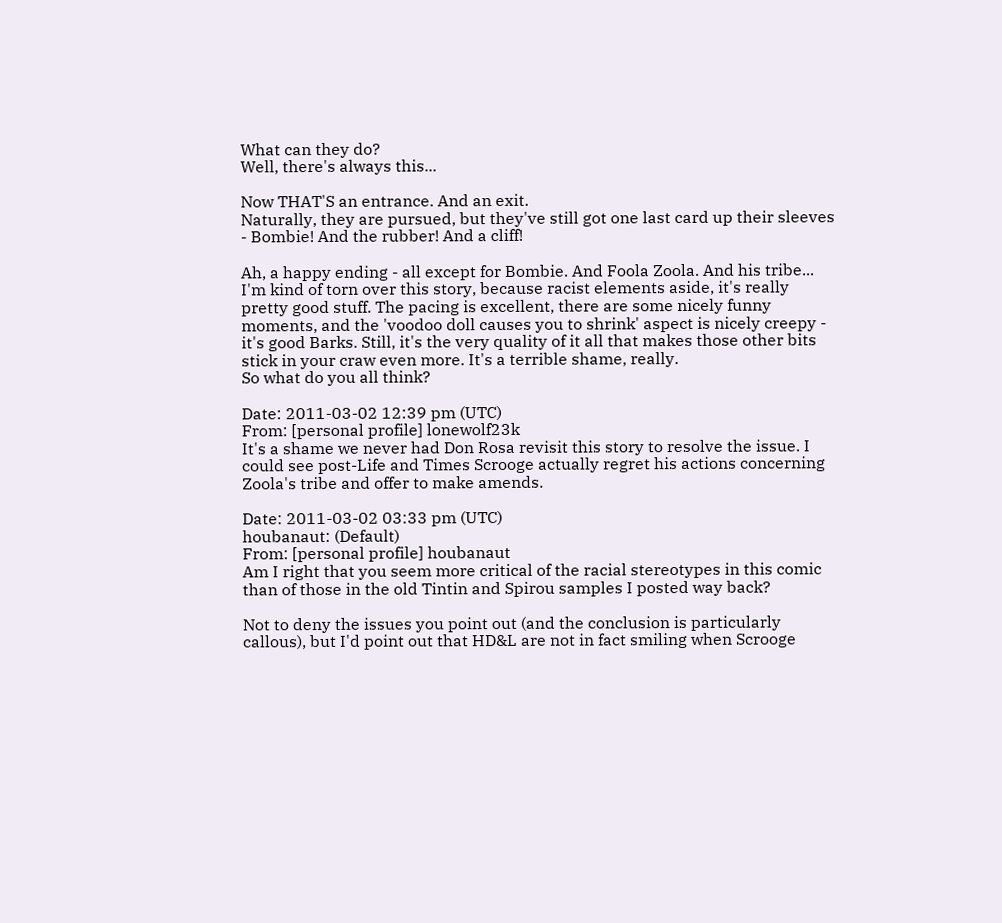What can they do?
Well, there's always this...

Now THAT'S an entrance. And an exit.
Naturally, they are pursued, but they've still got one last card up their sleeves - Bombie! And the rubber! And a cliff!

Ah, a happy ending - all except for Bombie. And Foola Zoola. And his tribe...
I'm kind of torn over this story, because racist elements aside, it's really pretty good stuff. The pacing is excellent, there are some nicely funny moments, and the 'voodoo doll causes you to shrink' aspect is nicely creepy - it's good Barks. Still, it's the very quality of it all that makes those other bits stick in your craw even more. It's a terrible shame, really.
So what do you all think?

Date: 2011-03-02 12:39 pm (UTC)
From: [personal profile] lonewolf23k
It's a shame we never had Don Rosa revisit this story to resolve the issue. I could see post-Life and Times Scrooge actually regret his actions concerning Zoola's tribe and offer to make amends.

Date: 2011-03-02 03:33 pm (UTC)
houbanaut: (Default)
From: [personal profile] houbanaut
Am I right that you seem more critical of the racial stereotypes in this comic than of those in the old Tintin and Spirou samples I posted way back?

Not to deny the issues you point out (and the conclusion is particularly callous), but I'd point out that HD&L are not in fact smiling when Scrooge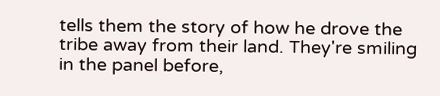tells them the story of how he drove the tribe away from their land. They're smiling in the panel before,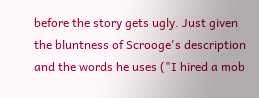before the story gets ugly. Just given the bluntness of Scrooge's description and the words he uses ("I hired a mob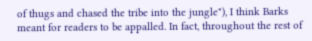of thugs and chased the tribe into the jungle"), I think Barks meant for readers to be appalled. In fact, throughout the rest of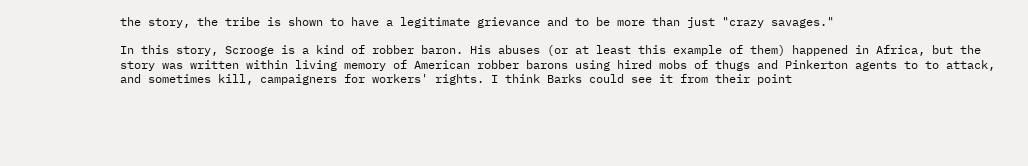the story, the tribe is shown to have a legitimate grievance and to be more than just "crazy savages."

In this story, Scrooge is a kind of robber baron. His abuses (or at least this example of them) happened in Africa, but the story was written within living memory of American robber barons using hired mobs of thugs and Pinkerton agents to to attack, and sometimes kill, campaigners for workers' rights. I think Barks could see it from their point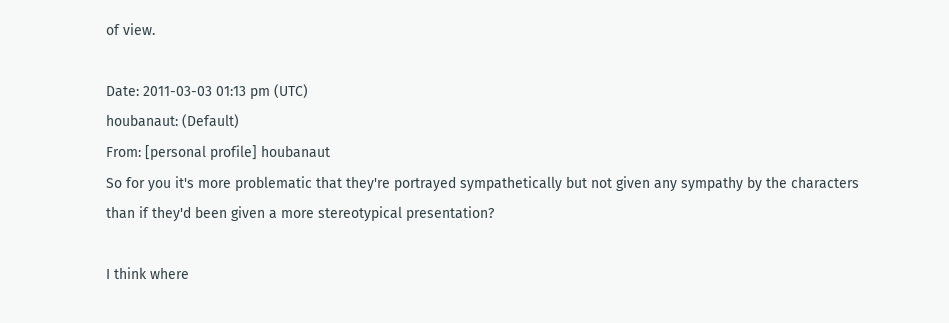of view.

Date: 2011-03-03 01:13 pm (UTC)
houbanaut: (Default)
From: [personal profile] houbanaut
So for you it's more problematic that they're portrayed sympathetically but not given any sympathy by the characters than if they'd been given a more stereotypical presentation?

I think where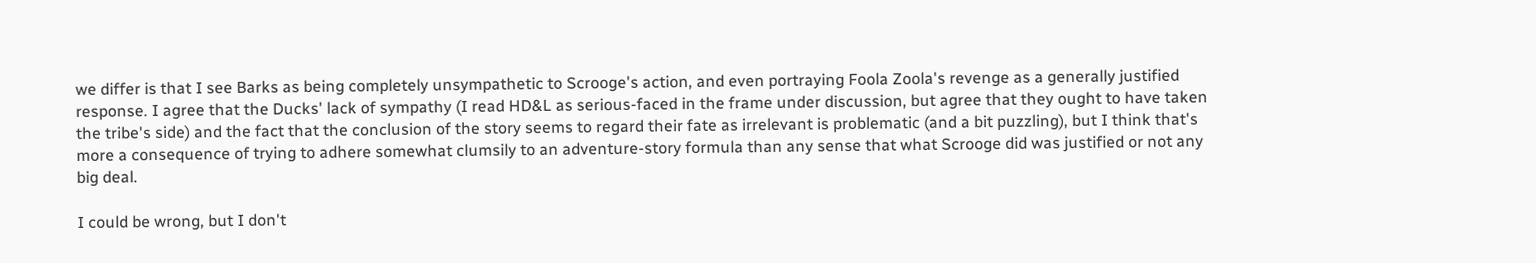we differ is that I see Barks as being completely unsympathetic to Scrooge's action, and even portraying Foola Zoola's revenge as a generally justified response. I agree that the Ducks' lack of sympathy (I read HD&L as serious-faced in the frame under discussion, but agree that they ought to have taken the tribe's side) and the fact that the conclusion of the story seems to regard their fate as irrelevant is problematic (and a bit puzzling), but I think that's more a consequence of trying to adhere somewhat clumsily to an adventure-story formula than any sense that what Scrooge did was justified or not any big deal.

I could be wrong, but I don't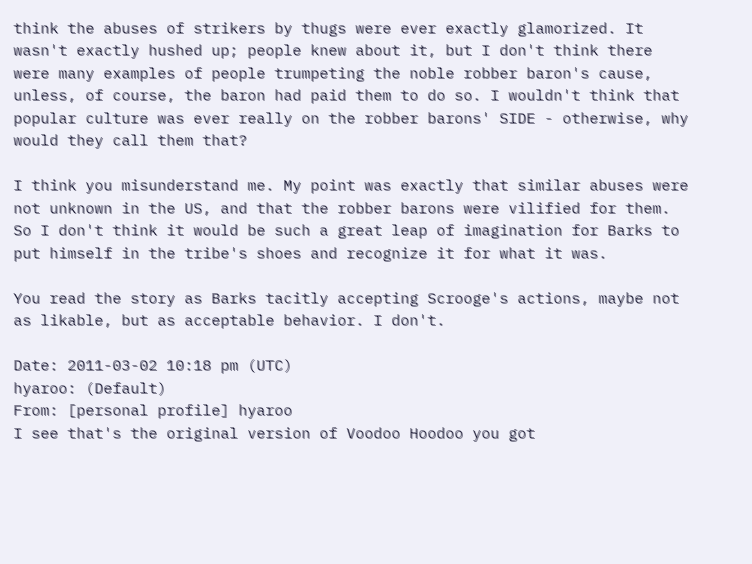think the abuses of strikers by thugs were ever exactly glamorized. It wasn't exactly hushed up; people knew about it, but I don't think there were many examples of people trumpeting the noble robber baron's cause, unless, of course, the baron had paid them to do so. I wouldn't think that popular culture was ever really on the robber barons' SIDE - otherwise, why would they call them that?

I think you misunderstand me. My point was exactly that similar abuses were not unknown in the US, and that the robber barons were vilified for them. So I don't think it would be such a great leap of imagination for Barks to put himself in the tribe's shoes and recognize it for what it was.

You read the story as Barks tacitly accepting Scrooge's actions, maybe not as likable, but as acceptable behavior. I don't.

Date: 2011-03-02 10:18 pm (UTC)
hyaroo: (Default)
From: [personal profile] hyaroo
I see that's the original version of Voodoo Hoodoo you got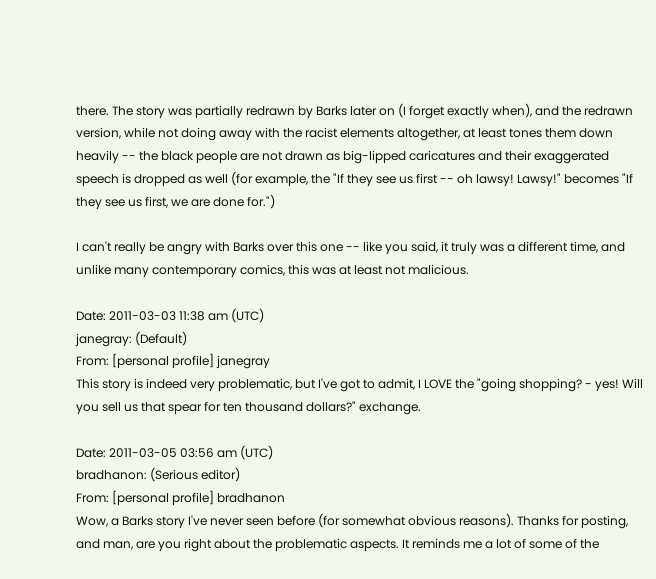there. The story was partially redrawn by Barks later on (I forget exactly when), and the redrawn version, while not doing away with the racist elements altogether, at least tones them down heavily -- the black people are not drawn as big-lipped caricatures and their exaggerated speech is dropped as well (for example, the "If they see us first -- oh lawsy! Lawsy!" becomes "If they see us first, we are done for.")

I can't really be angry with Barks over this one -- like you said, it truly was a different time, and unlike many contemporary comics, this was at least not malicious.

Date: 2011-03-03 11:38 am (UTC)
janegray: (Default)
From: [personal profile] janegray
This story is indeed very problematic, but I've got to admit, I LOVE the "going shopping? - yes! Will you sell us that spear for ten thousand dollars?" exchange.

Date: 2011-03-05 03:56 am (UTC)
bradhanon: (Serious editor)
From: [personal profile] bradhanon
Wow, a Barks story I've never seen before (for somewhat obvious reasons). Thanks for posting, and man, are you right about the problematic aspects. It reminds me a lot of some of the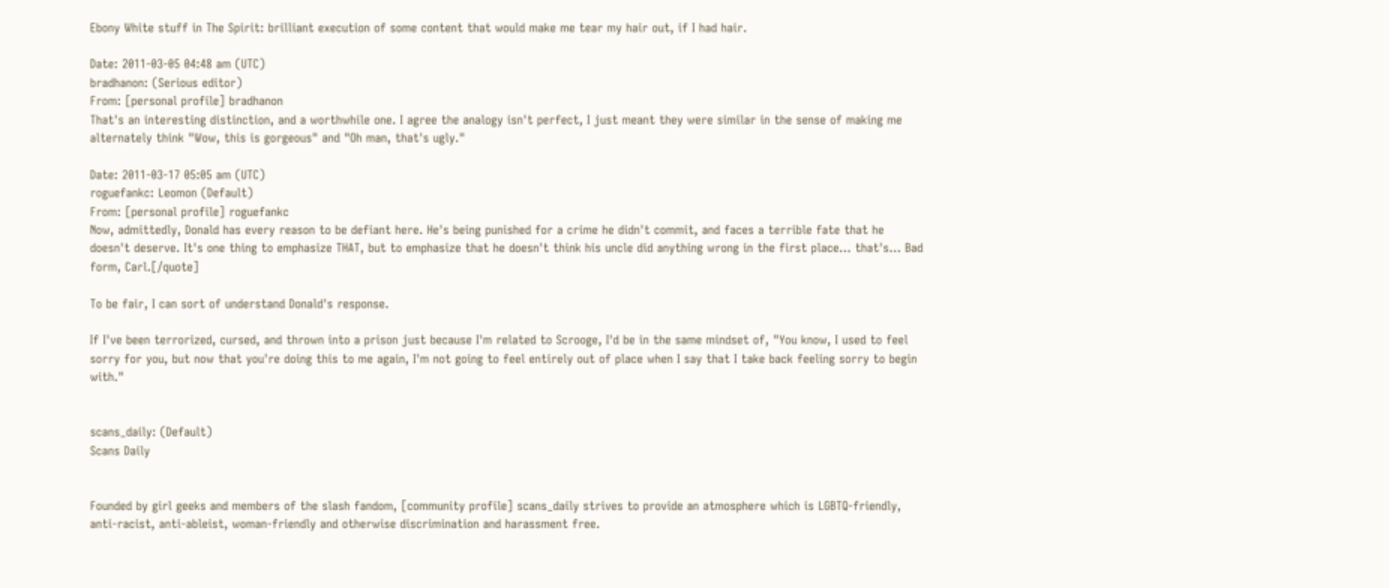Ebony White stuff in The Spirit: brilliant execution of some content that would make me tear my hair out, if I had hair.

Date: 2011-03-05 04:48 am (UTC)
bradhanon: (Serious editor)
From: [personal profile] bradhanon
That's an interesting distinction, and a worthwhile one. I agree the analogy isn't perfect, I just meant they were similar in the sense of making me alternately think "Wow, this is gorgeous" and "Oh man, that's ugly."

Date: 2011-03-17 05:05 am (UTC)
roguefankc: Leomon (Default)
From: [personal profile] roguefankc
Now, admittedly, Donald has every reason to be defiant here. He's being punished for a crime he didn't commit, and faces a terrible fate that he doesn't deserve. It's one thing to emphasize THAT, but to emphasize that he doesn't think his uncle did anything wrong in the first place... that's... Bad form, Carl.[/quote]

To be fair, I can sort of understand Donald's response.

If I've been terrorized, cursed, and thrown into a prison just because I'm related to Scrooge, I'd be in the same mindset of, "You know, I used to feel sorry for you, but now that you're doing this to me again, I'm not going to feel entirely out of place when I say that I take back feeling sorry to begin with."


scans_daily: (Default)
Scans Daily


Founded by girl geeks and members of the slash fandom, [community profile] scans_daily strives to provide an atmosphere which is LGBTQ-friendly, anti-racist, anti-ableist, woman-friendly and otherwise discrimination and harassment free.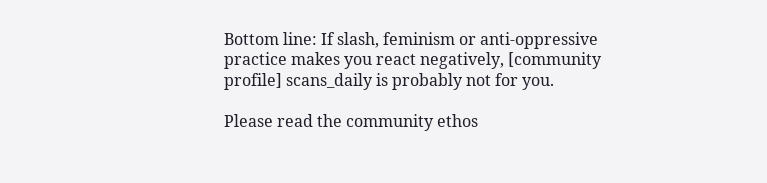Bottom line: If slash, feminism or anti-oppressive practice makes you react negatively, [community profile] scans_daily is probably not for you.

Please read the community ethos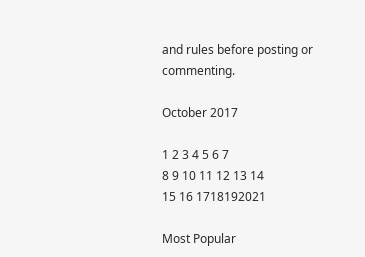and rules before posting or commenting.

October 2017

1 2 3 4 5 6 7
8 9 10 11 12 13 14
15 16 1718192021

Most Popular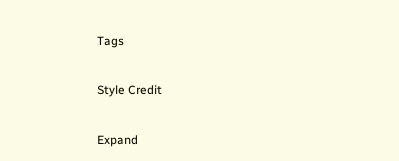Tags

Style Credit

Expand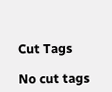Cut Tags

No cut tags